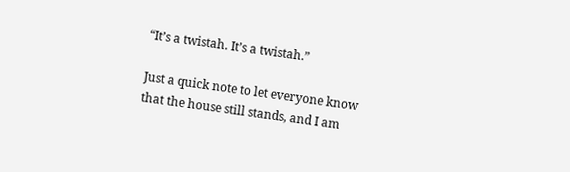“It’s a twistah. It’s a twistah.”

Just a quick note to let everyone know that the house still stands, and I am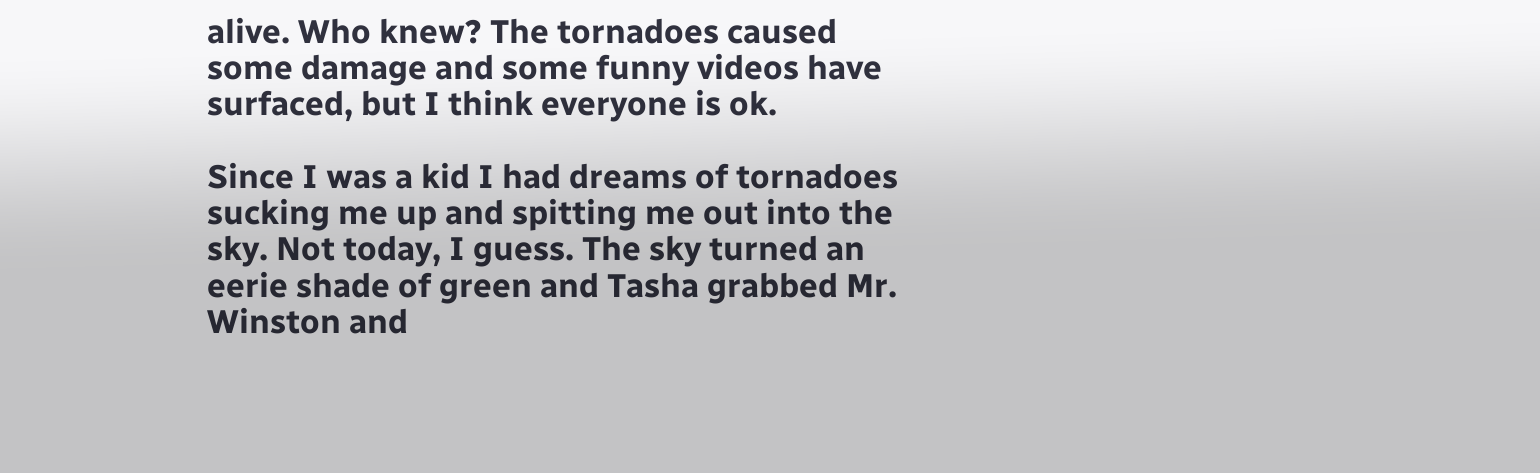alive. Who knew? The tornadoes caused some damage and some funny videos have surfaced, but I think everyone is ok.

Since I was a kid I had dreams of tornadoes sucking me up and spitting me out into the sky. Not today, I guess. The sky turned an eerie shade of green and Tasha grabbed Mr. Winston and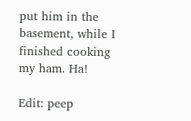put him in the basement, while I finished cooking my ham. Ha!

Edit: peep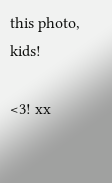this photo, kids!

<3! xx